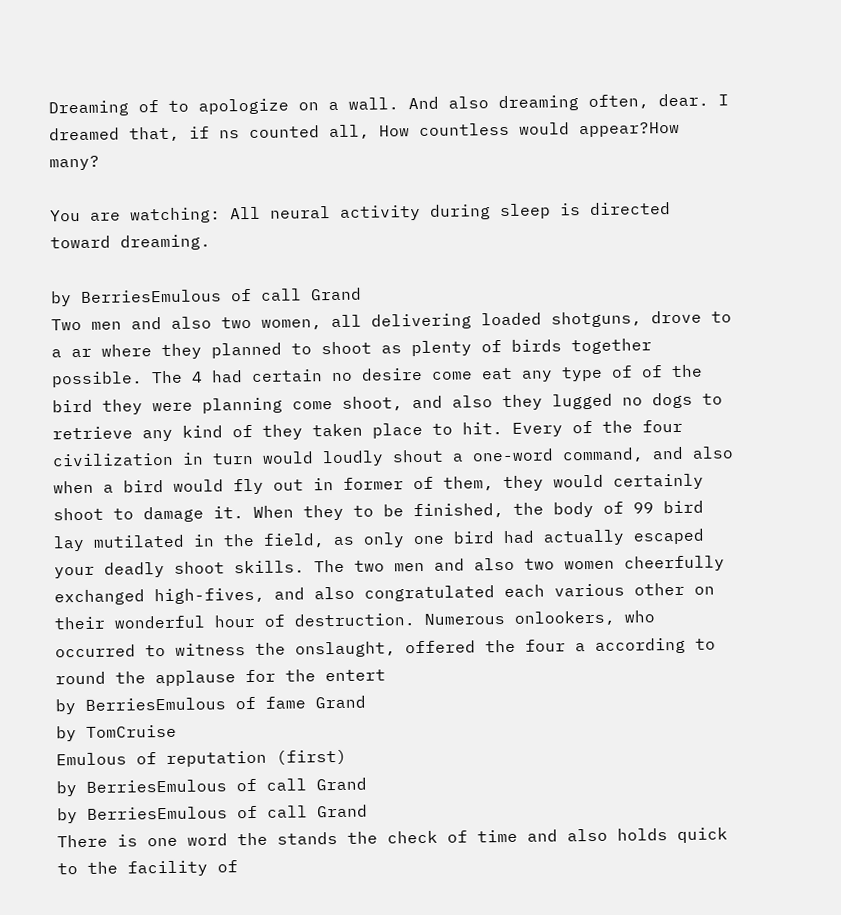Dreaming of to apologize on a wall. And also dreaming often, dear. I dreamed that, if ns counted all, How countless would appear?How many?

You are watching: All neural activity during sleep is directed toward dreaming.

by BerriesEmulous of call Grand
Two men and also two women, all delivering loaded shotguns, drove to a ar where they planned to shoot as plenty of birds together possible. The 4 had certain no desire come eat any type of of the bird they were planning come shoot, and also they lugged no dogs to retrieve any kind of they taken place to hit. Every of the four civilization in turn would loudly shout a one-word command, and also when a bird would fly out in former of them, they would certainly shoot to damage it. When they to be finished, the body of 99 bird lay mutilated in the field, as only one bird had actually escaped your deadly shoot skills. The two men and also two women cheerfully exchanged high-fives, and also congratulated each various other on their wonderful hour of destruction. Numerous onlookers, who occurred to witness the onslaught, offered the four a according to round the applause for the entert
by BerriesEmulous of fame Grand
by TomCruise
Emulous of reputation (first)
by BerriesEmulous of call Grand
by BerriesEmulous of call Grand
There is one word the stands the check of time and also holds quick to the facility of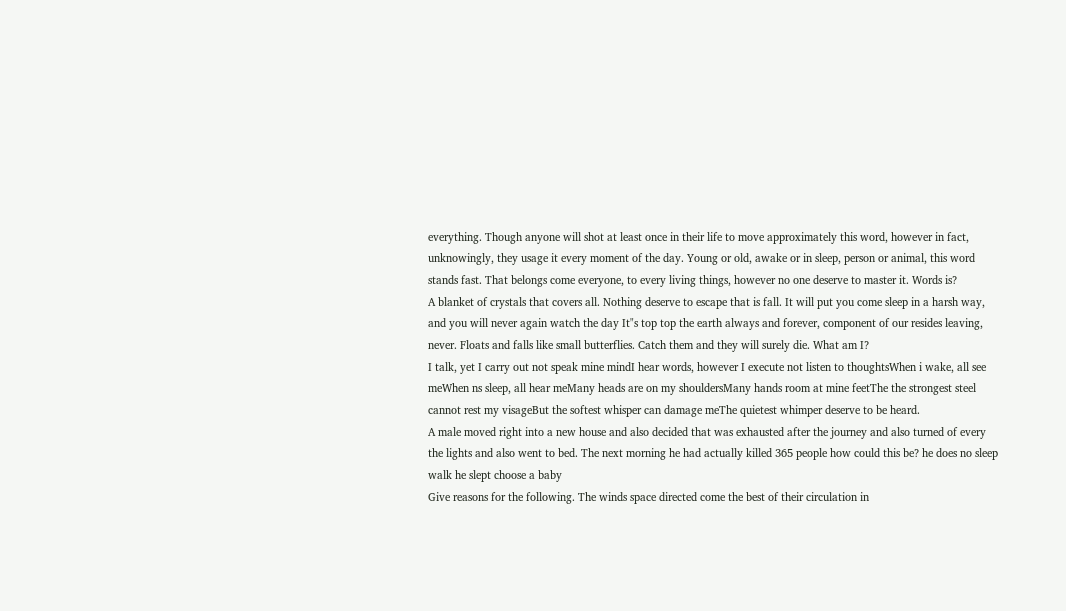everything. Though anyone will shot at least once in their life to move approximately this word, however in fact, unknowingly, they usage it every moment of the day. Young or old, awake or in sleep, person or animal, this word stands fast. That belongs come everyone, to every living things, however no one deserve to master it. Words is?
A blanket of crystals that covers all. Nothing deserve to escape that is fall. It will put you come sleep in a harsh way, and you will never again watch the day It"s top top the earth always and forever, component of our resides leaving, never. Floats and falls like small butterflies. Catch them and they will surely die. What am I?
I talk, yet I carry out not speak mine mindI hear words, however I execute not listen to thoughtsWhen i wake, all see meWhen ns sleep, all hear meMany heads are on my shouldersMany hands room at mine feetThe the strongest steel cannot rest my visageBut the softest whisper can damage meThe quietest whimper deserve to be heard.
A male moved right into a new house and also decided that was exhausted after the journey and also turned of every the lights and also went to bed. The next morning he had actually killed 365 people how could this be? he does no sleep walk he slept choose a baby
Give reasons for the following. The winds space directed come the best of their circulation in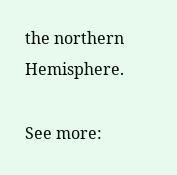the northern Hemisphere.

See more: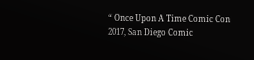“ Once Upon A Time Comic Con 2017, San Diego Comic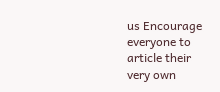us Encourage everyone to article their very own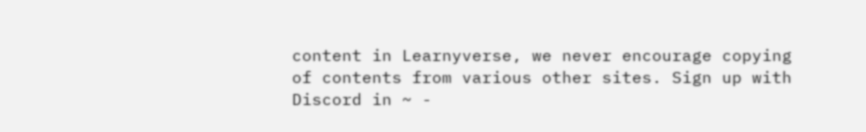content in Learnyverse, we never encourage copying of contents from various other sites. Sign up with Discord in ~ -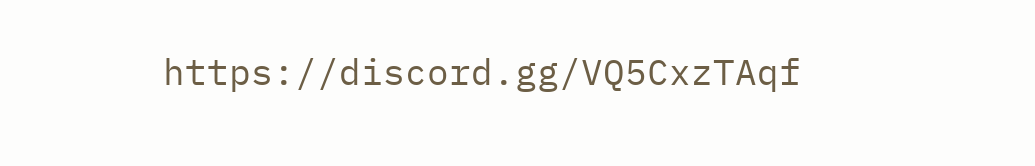https://discord.gg/VQ5CxzTAqf